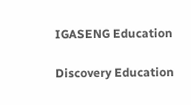IGASENG Education

Discovery Education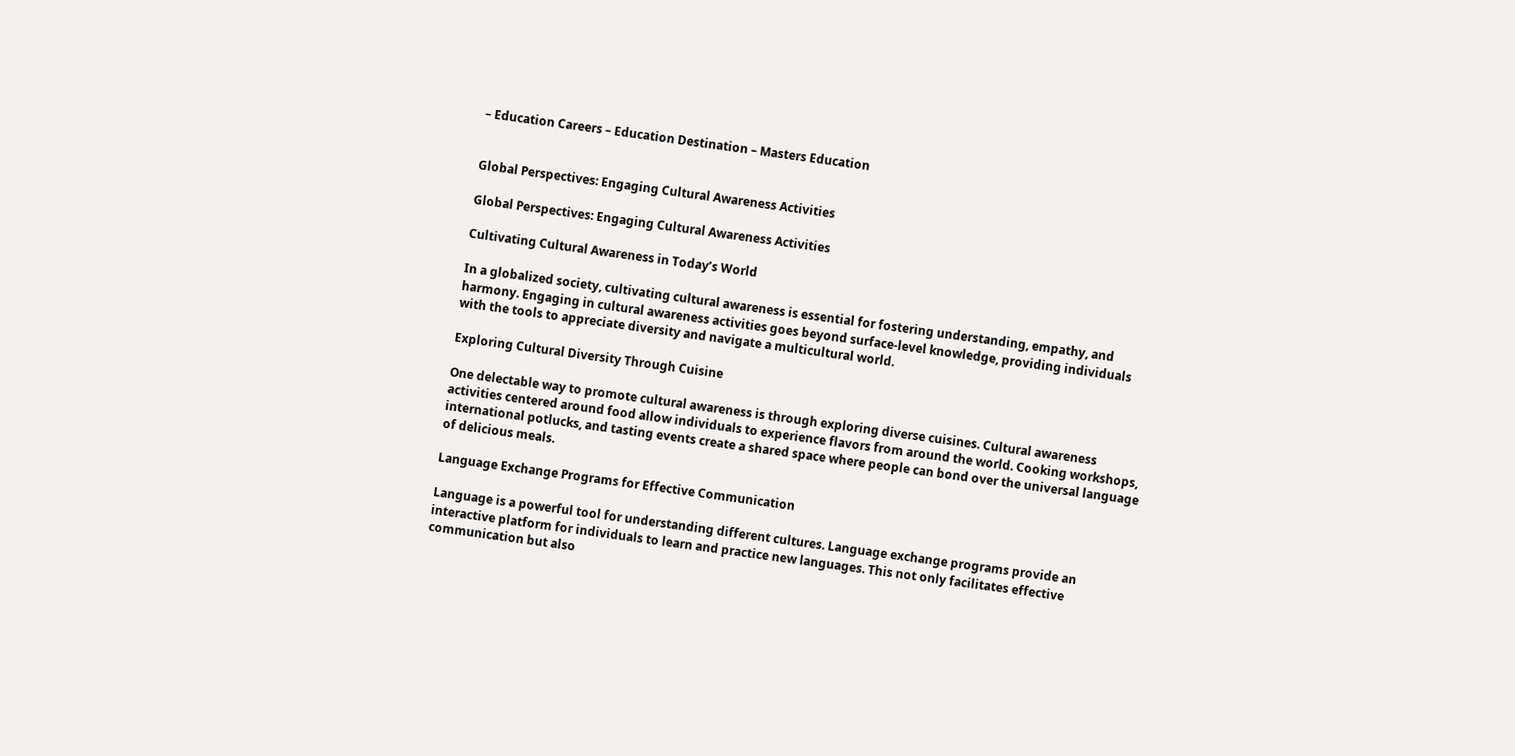– Education Careers – Education Destination – Masters Education


Global Perspectives: Engaging Cultural Awareness Activities

Global Perspectives: Engaging Cultural Awareness Activities

Cultivating Cultural Awareness in Today’s World

In a globalized society, cultivating cultural awareness is essential for fostering understanding, empathy, and harmony. Engaging in cultural awareness activities goes beyond surface-level knowledge, providing individuals with the tools to appreciate diversity and navigate a multicultural world.

Exploring Cultural Diversity Through Cuisine

One delectable way to promote cultural awareness is through exploring diverse cuisines. Cultural awareness activities centered around food allow individuals to experience flavors from around the world. Cooking workshops, international potlucks, and tasting events create a shared space where people can bond over the universal language of delicious meals.

Language Exchange Programs for Effective Communication

Language is a powerful tool for understanding different cultures. Language exchange programs provide an interactive platform for individuals to learn and practice new languages. This not only facilitates effective communication but also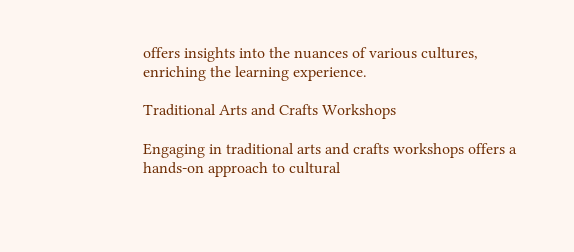offers insights into the nuances of various cultures, enriching the learning experience.

Traditional Arts and Crafts Workshops

Engaging in traditional arts and crafts workshops offers a hands-on approach to cultural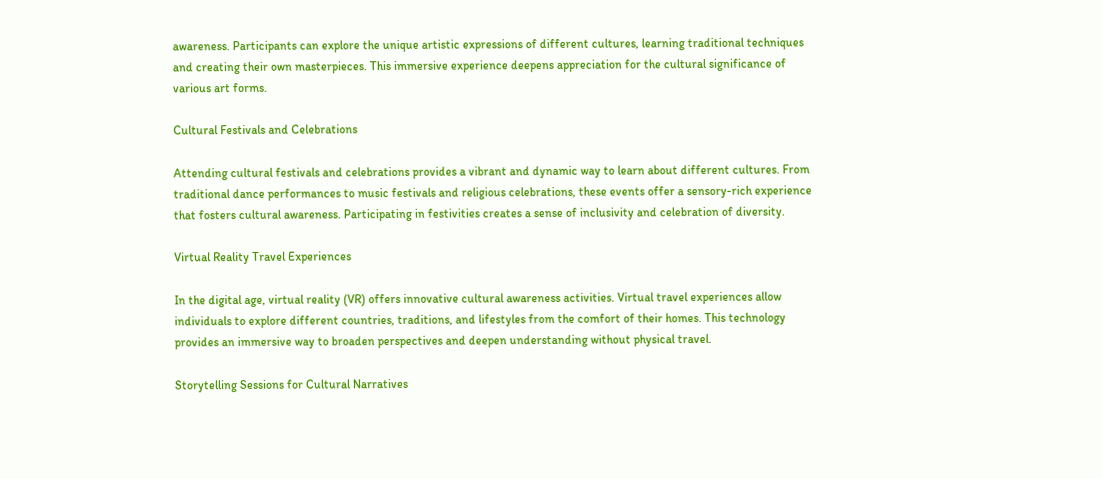awareness. Participants can explore the unique artistic expressions of different cultures, learning traditional techniques and creating their own masterpieces. This immersive experience deepens appreciation for the cultural significance of various art forms.

Cultural Festivals and Celebrations

Attending cultural festivals and celebrations provides a vibrant and dynamic way to learn about different cultures. From traditional dance performances to music festivals and religious celebrations, these events offer a sensory-rich experience that fosters cultural awareness. Participating in festivities creates a sense of inclusivity and celebration of diversity.

Virtual Reality Travel Experiences

In the digital age, virtual reality (VR) offers innovative cultural awareness activities. Virtual travel experiences allow individuals to explore different countries, traditions, and lifestyles from the comfort of their homes. This technology provides an immersive way to broaden perspectives and deepen understanding without physical travel.

Storytelling Sessions for Cultural Narratives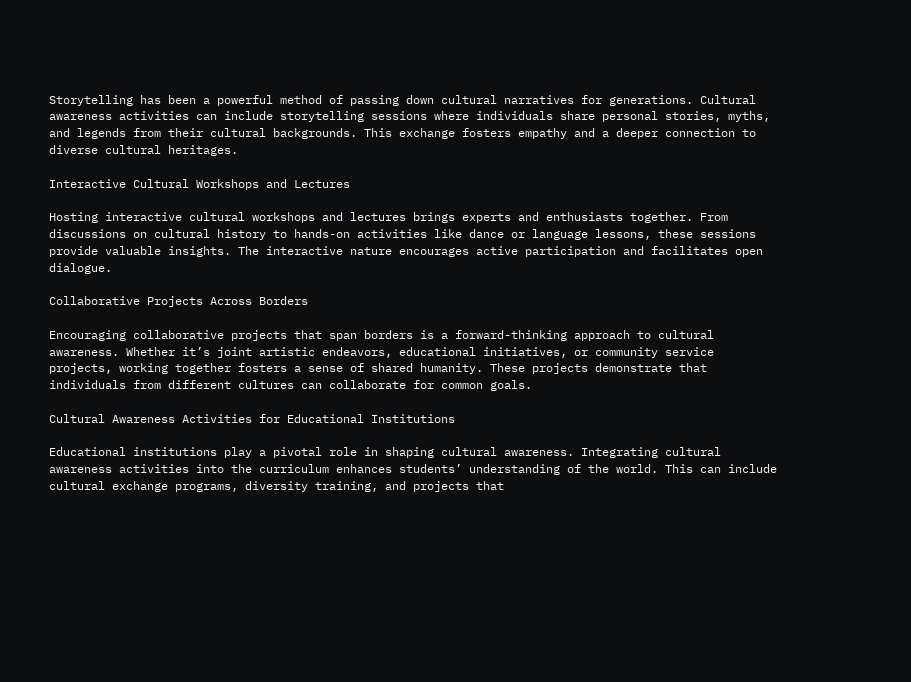Storytelling has been a powerful method of passing down cultural narratives for generations. Cultural awareness activities can include storytelling sessions where individuals share personal stories, myths, and legends from their cultural backgrounds. This exchange fosters empathy and a deeper connection to diverse cultural heritages.

Interactive Cultural Workshops and Lectures

Hosting interactive cultural workshops and lectures brings experts and enthusiasts together. From discussions on cultural history to hands-on activities like dance or language lessons, these sessions provide valuable insights. The interactive nature encourages active participation and facilitates open dialogue.

Collaborative Projects Across Borders

Encouraging collaborative projects that span borders is a forward-thinking approach to cultural awareness. Whether it’s joint artistic endeavors, educational initiatives, or community service projects, working together fosters a sense of shared humanity. These projects demonstrate that individuals from different cultures can collaborate for common goals.

Cultural Awareness Activities for Educational Institutions

Educational institutions play a pivotal role in shaping cultural awareness. Integrating cultural awareness activities into the curriculum enhances students’ understanding of the world. This can include cultural exchange programs, diversity training, and projects that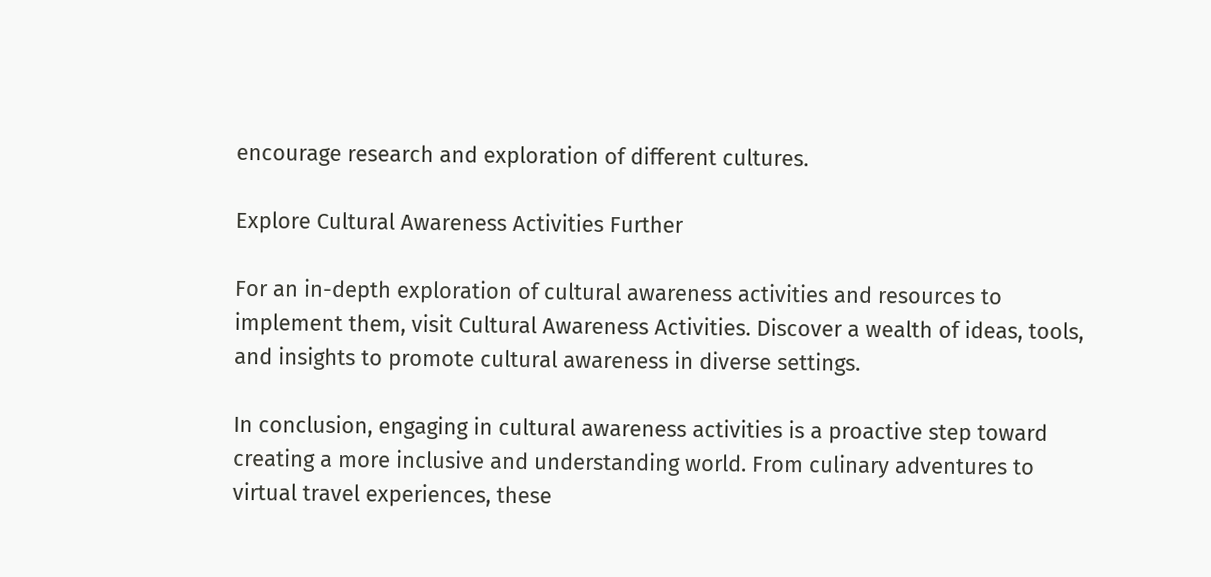encourage research and exploration of different cultures.

Explore Cultural Awareness Activities Further

For an in-depth exploration of cultural awareness activities and resources to implement them, visit Cultural Awareness Activities. Discover a wealth of ideas, tools, and insights to promote cultural awareness in diverse settings.

In conclusion, engaging in cultural awareness activities is a proactive step toward creating a more inclusive and understanding world. From culinary adventures to virtual travel experiences, these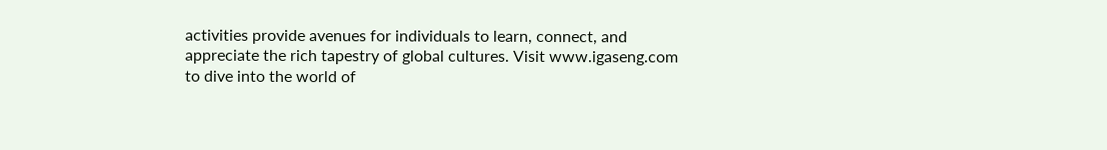activities provide avenues for individuals to learn, connect, and appreciate the rich tapestry of global cultures. Visit www.igaseng.com to dive into the world of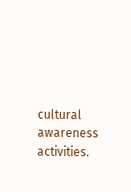cultural awareness activities.